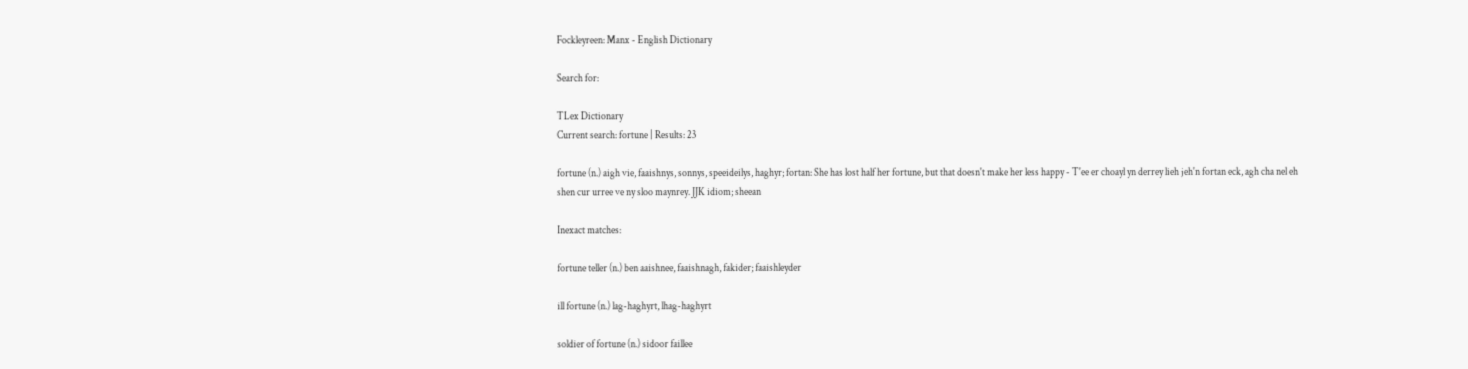Fockleyreen: Manx - English Dictionary

Search for:

TLex Dictionary
Current search: fortune | Results: 23

fortune (n.) aigh vie, faaishnys, sonnys, speeideilys, haghyr; fortan: She has lost half her fortune, but that doesn't make her less happy - T'ee er choayl yn derrey lieh jeh'n fortan eck, agh cha nel eh shen cur urree ve ny sloo maynrey. JJK idiom; sheean

Inexact matches:

fortune teller (n.) ben aaishnee, faaishnagh, fakider; faaishleyder

ill fortune (n.) lag-haghyrt, lhag-haghyrt

soldier of fortune (n.) sidoor faillee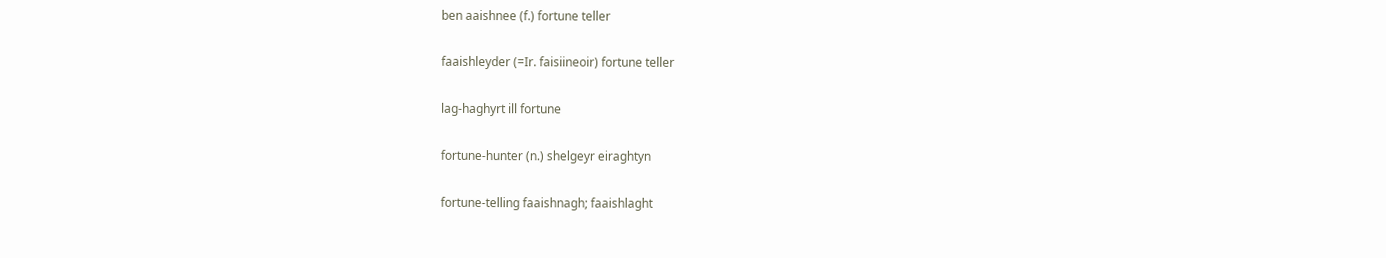ben aaishnee (f.) fortune teller

faaishleyder (=Ir. faisiineoir) fortune teller

lag-haghyrt ill fortune

fortune-hunter (n.) shelgeyr eiraghtyn

fortune-telling faaishnagh; faaishlaght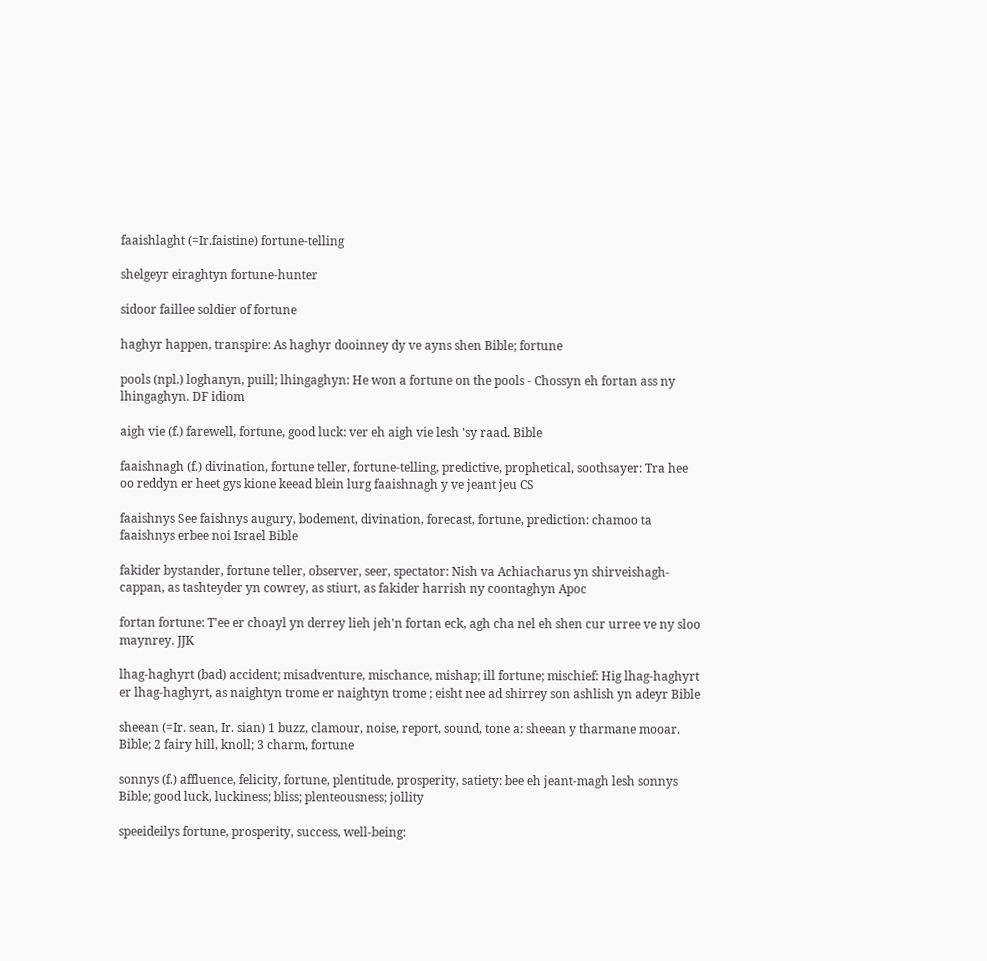faaishlaght (=Ir.faistine) fortune-telling

shelgeyr eiraghtyn fortune-hunter

sidoor faillee soldier of fortune

haghyr happen, transpire: As haghyr dooinney dy ve ayns shen Bible; fortune

pools (npl.) loghanyn, puill; lhingaghyn: He won a fortune on the pools - Chossyn eh fortan ass ny lhingaghyn. DF idiom

aigh vie (f.) farewell, fortune, good luck: ver eh aigh vie lesh 'sy raad. Bible

faaishnagh (f.) divination, fortune teller, fortune-telling, predictive, prophetical, soothsayer: Tra hee oo reddyn er heet gys kione keead blein lurg faaishnagh y ve jeant jeu CS

faaishnys See faishnys augury, bodement, divination, forecast, fortune, prediction: chamoo ta faaishnys erbee noi Israel Bible

fakider bystander, fortune teller, observer, seer, spectator: Nish va Achiacharus yn shirveishagh-cappan, as tashteyder yn cowrey, as stiurt, as fakider harrish ny coontaghyn Apoc

fortan fortune: T'ee er choayl yn derrey lieh jeh'n fortan eck, agh cha nel eh shen cur urree ve ny sloo maynrey. JJK

lhag-haghyrt (bad) accident; misadventure, mischance, mishap; ill fortune; mischief: Hig lhag-haghyrt er lhag-haghyrt, as naightyn trome er naightyn trome ; eisht nee ad shirrey son ashlish yn adeyr Bible

sheean (=Ir. sean, Ir. sian) 1 buzz, clamour, noise, report, sound, tone a: sheean y tharmane mooar. Bible; 2 fairy hill, knoll; 3 charm, fortune

sonnys (f.) affluence, felicity, fortune, plentitude, prosperity, satiety: bee eh jeant-magh lesh sonnys Bible; good luck, luckiness; bliss; plenteousness; jollity

speeideilys fortune, prosperity, success, well-being: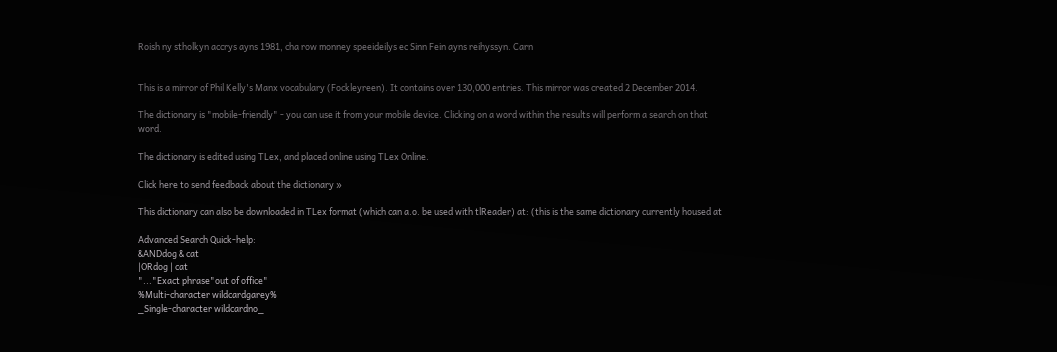Roish ny stholkyn accrys ayns 1981, cha row monney speeideilys ec Sinn Fein ayns reihyssyn. Carn


This is a mirror of Phil Kelly's Manx vocabulary (Fockleyreen). It contains over 130,000 entries. This mirror was created 2 December 2014.

The dictionary is "mobile-friendly" - you can use it from your mobile device. Clicking on a word within the results will perform a search on that word.

The dictionary is edited using TLex, and placed online using TLex Online.

Click here to send feedback about the dictionary »

This dictionary can also be downloaded in TLex format (which can a.o. be used with tlReader) at: (this is the same dictionary currently housed at

Advanced Search Quick-help:
&ANDdog & cat
|ORdog | cat
"..."Exact phrase"out of office"
%Multi-character wildcardgarey%
_Single-character wildcardno_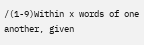/(1-9)Within x words of one another, given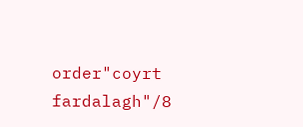order"coyrt fardalagh"/8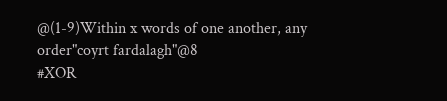@(1-9)Within x words of one another, any order"coyrt fardalagh"@8
#XOR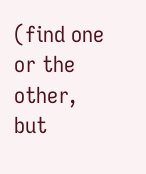(find one or the other, but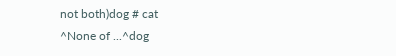not both)dog # cat
^None of ...^dog